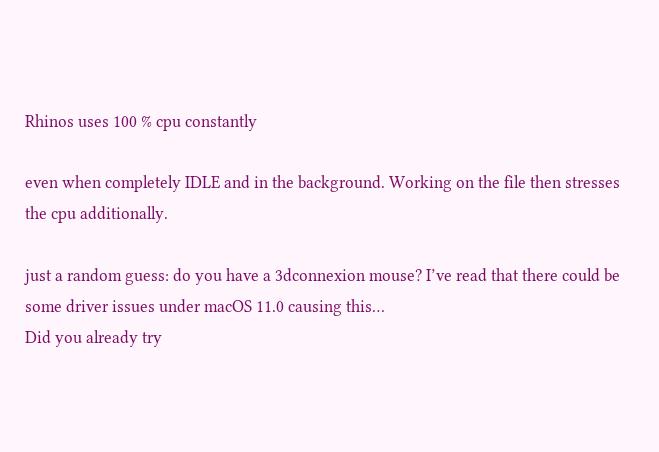Rhinos uses 100 % cpu constantly

even when completely IDLE and in the background. Working on the file then stresses the cpu additionally.

just a random guess: do you have a 3dconnexion mouse? I’ve read that there could be some driver issues under macOS 11.0 causing this…
Did you already try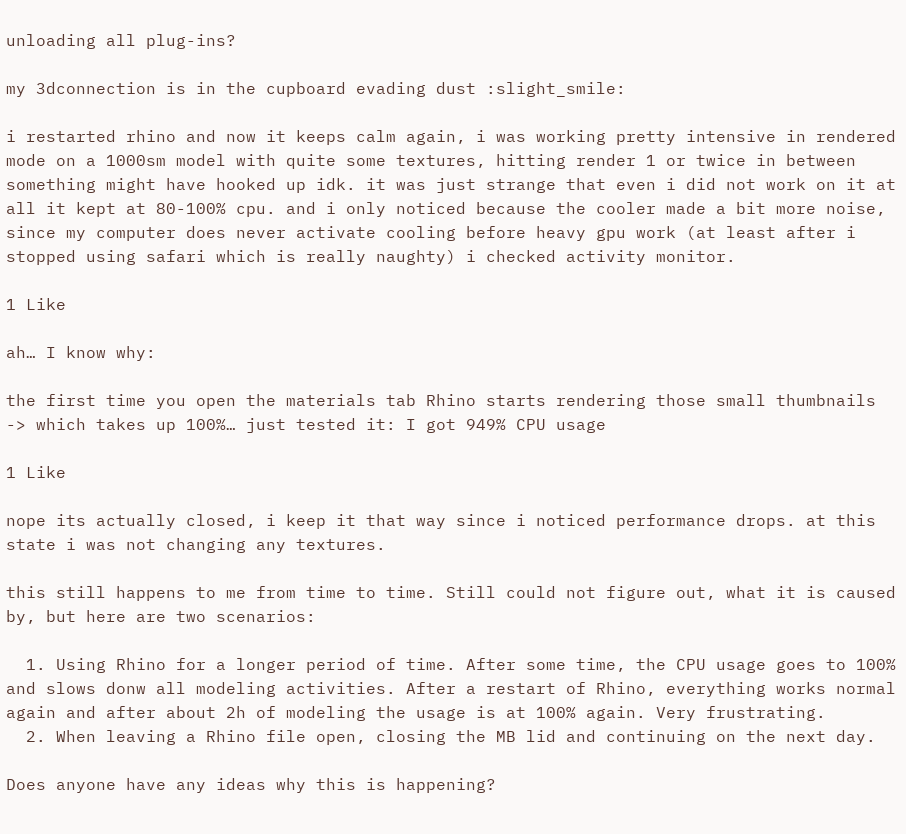unloading all plug-ins?

my 3dconnection is in the cupboard evading dust :slight_smile:

i restarted rhino and now it keeps calm again, i was working pretty intensive in rendered mode on a 1000sm model with quite some textures, hitting render 1 or twice in between something might have hooked up idk. it was just strange that even i did not work on it at all it kept at 80-100% cpu. and i only noticed because the cooler made a bit more noise, since my computer does never activate cooling before heavy gpu work (at least after i stopped using safari which is really naughty) i checked activity monitor.

1 Like

ah… I know why:

the first time you open the materials tab Rhino starts rendering those small thumbnails -> which takes up 100%… just tested it: I got 949% CPU usage

1 Like

nope its actually closed, i keep it that way since i noticed performance drops. at this state i was not changing any textures.

this still happens to me from time to time. Still could not figure out, what it is caused by, but here are two scenarios:

  1. Using Rhino for a longer period of time. After some time, the CPU usage goes to 100% and slows donw all modeling activities. After a restart of Rhino, everything works normal again and after about 2h of modeling the usage is at 100% again. Very frustrating.
  2. When leaving a Rhino file open, closing the MB lid and continuing on the next day.

Does anyone have any ideas why this is happening?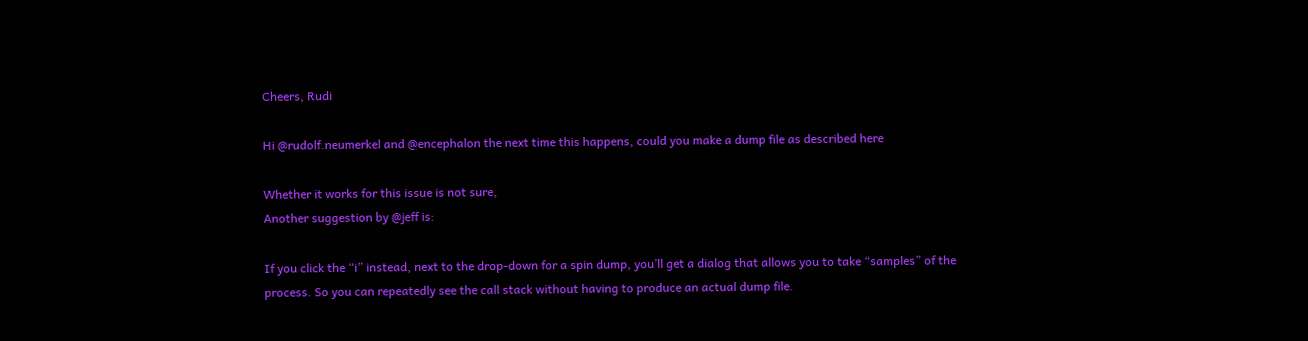Cheers, Rudi

Hi @rudolf.neumerkel and @encephalon the next time this happens, could you make a dump file as described here

Whether it works for this issue is not sure,
Another suggestion by @jeff is:

If you click the “i” instead, next to the drop-down for a spin dump, you’ll get a dialog that allows you to take “samples” of the process. So you can repeatedly see the call stack without having to produce an actual dump file.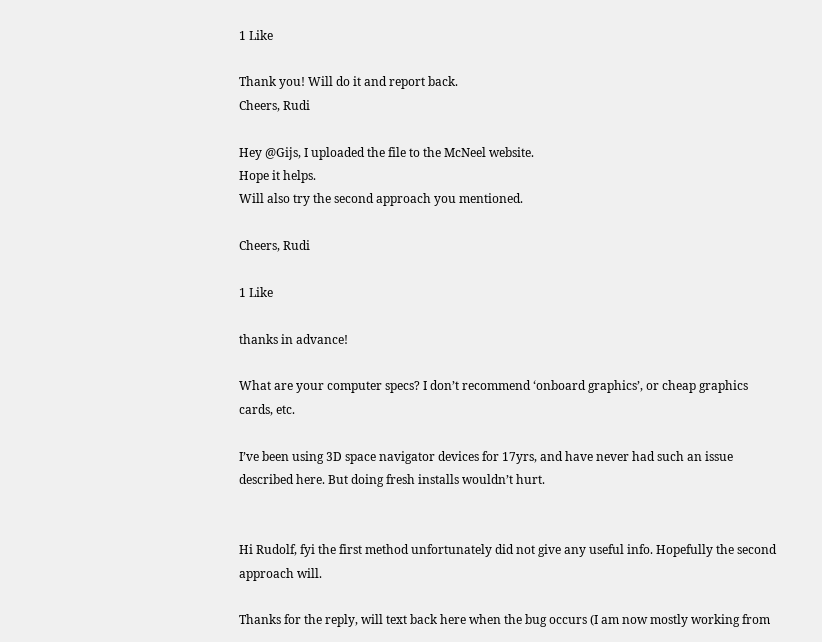1 Like

Thank you! Will do it and report back.
Cheers, Rudi

Hey @Gijs, I uploaded the file to the McNeel website.
Hope it helps.
Will also try the second approach you mentioned.

Cheers, Rudi

1 Like

thanks in advance!

What are your computer specs? I don’t recommend ‘onboard graphics’, or cheap graphics cards, etc.

I’ve been using 3D space navigator devices for 17yrs, and have never had such an issue described here. But doing fresh installs wouldn’t hurt.


Hi Rudolf, fyi the first method unfortunately did not give any useful info. Hopefully the second approach will.

Thanks for the reply, will text back here when the bug occurs (I am now mostly working from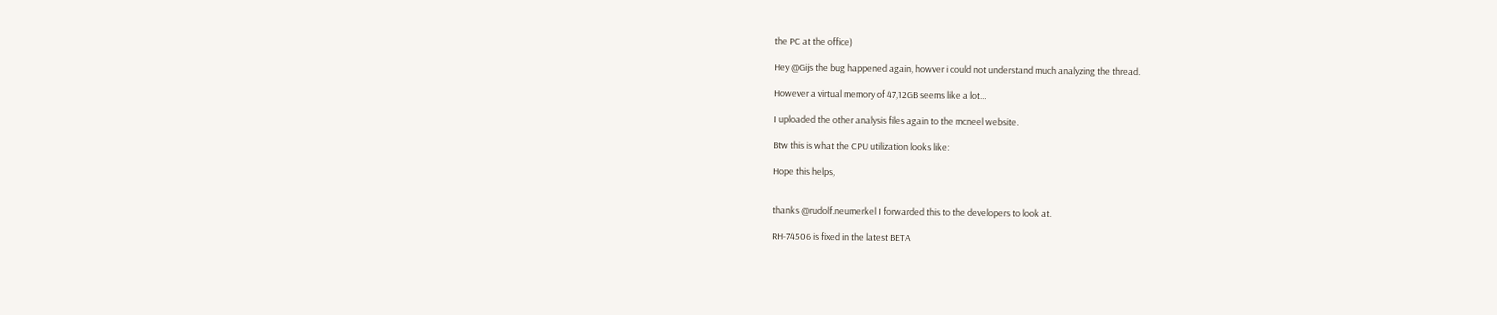the PC at the office)

Hey @Gijs the bug happened again, howver i could not understand much analyzing the thread.

However a virtual memory of 47,12GB seems like a lot…

I uploaded the other analysis files again to the mcneel website.

Btw this is what the CPU utilization looks like:

Hope this helps,


thanks @rudolf.neumerkel I forwarded this to the developers to look at.

RH-74506 is fixed in the latest BETA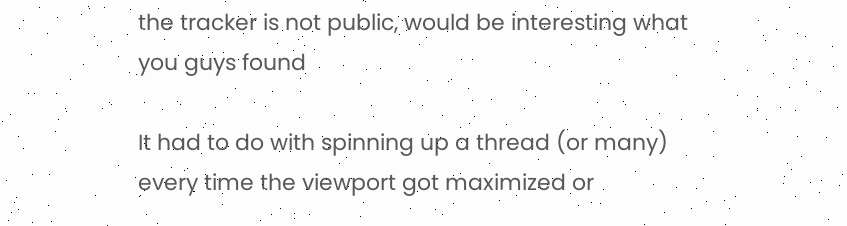the tracker is not public, would be interesting what you guys found

It had to do with spinning up a thread (or many) every time the viewport got maximized or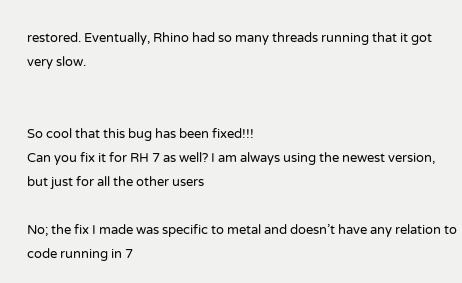restored. Eventually, Rhino had so many threads running that it got very slow.


So cool that this bug has been fixed!!!
Can you fix it for RH 7 as well? I am always using the newest version, but just for all the other users

No; the fix I made was specific to metal and doesn’t have any relation to code running in 7